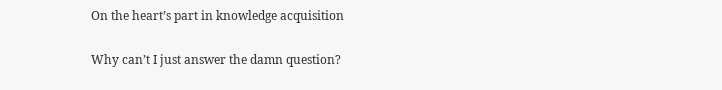On the heart’s part in knowledge acquisition

Why can’t I just answer the damn question?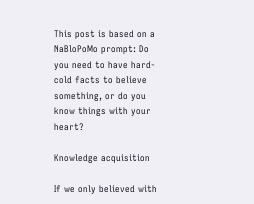This post is based on a NaBloPoMo prompt: Do you need to have hard-cold facts to believe something, or do you know things with your heart?

Knowledge acquisition

If we only believed with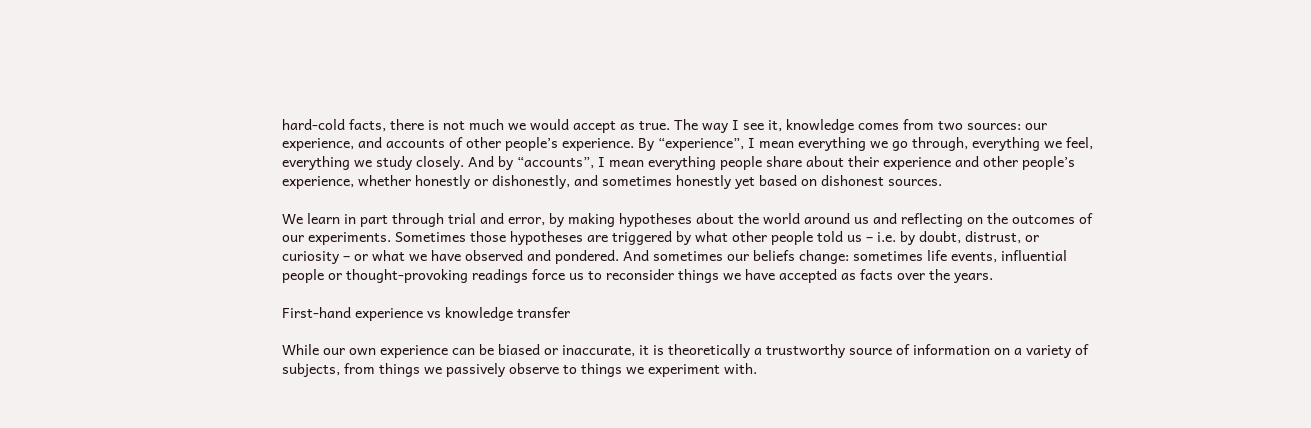hard-cold facts, there is not much we would accept as true. The way I see it, knowledge comes from two sources: our experience, and accounts of other people’s experience. By “experience”, I mean everything we go through, everything we feel, everything we study closely. And by “accounts”, I mean everything people share about their experience and other people’s experience, whether honestly or dishonestly, and sometimes honestly yet based on dishonest sources.

We learn in part through trial and error, by making hypotheses about the world around us and reflecting on the outcomes of our experiments. Sometimes those hypotheses are triggered by what other people told us – i.e. by doubt, distrust, or curiosity – or what we have observed and pondered. And sometimes our beliefs change: sometimes life events, influential people or thought-provoking readings force us to reconsider things we have accepted as facts over the years.

First-hand experience vs knowledge transfer

While our own experience can be biased or inaccurate, it is theoretically a trustworthy source of information on a variety of subjects, from things we passively observe to things we experiment with.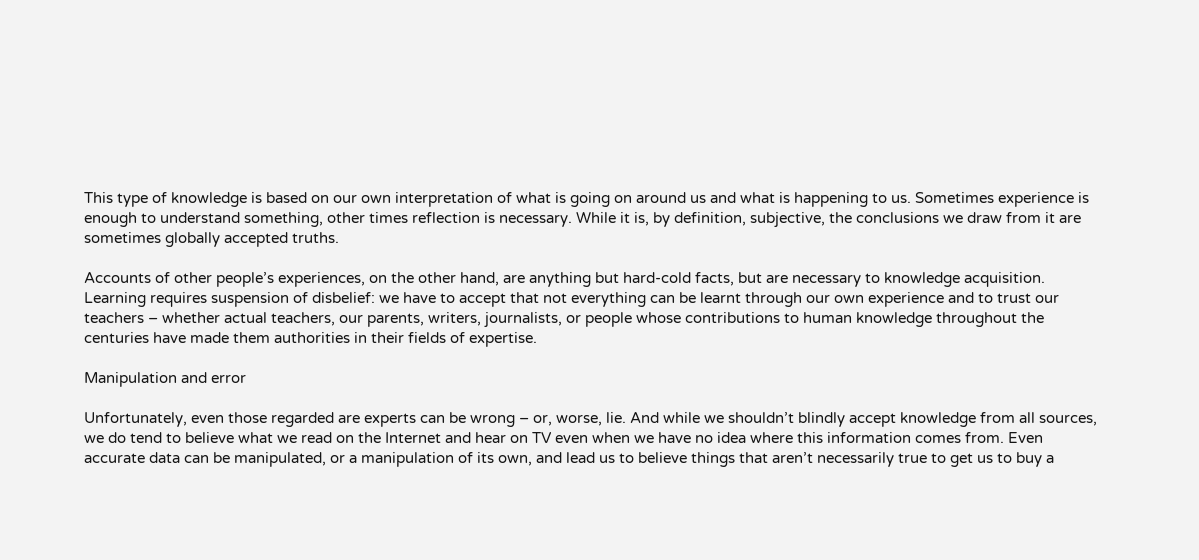This type of knowledge is based on our own interpretation of what is going on around us and what is happening to us. Sometimes experience is enough to understand something, other times reflection is necessary. While it is, by definition, subjective, the conclusions we draw from it are sometimes globally accepted truths.

Accounts of other people’s experiences, on the other hand, are anything but hard-cold facts, but are necessary to knowledge acquisition. Learning requires suspension of disbelief: we have to accept that not everything can be learnt through our own experience and to trust our teachers – whether actual teachers, our parents, writers, journalists, or people whose contributions to human knowledge throughout the centuries have made them authorities in their fields of expertise.

Manipulation and error

Unfortunately, even those regarded are experts can be wrong – or, worse, lie. And while we shouldn’t blindly accept knowledge from all sources, we do tend to believe what we read on the Internet and hear on TV even when we have no idea where this information comes from. Even accurate data can be manipulated, or a manipulation of its own, and lead us to believe things that aren’t necessarily true to get us to buy a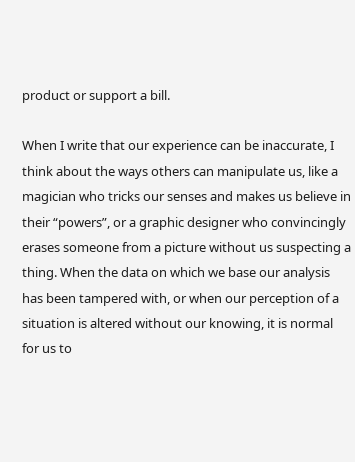product or support a bill.

When I write that our experience can be inaccurate, I think about the ways others can manipulate us, like a magician who tricks our senses and makes us believe in their “powers”, or a graphic designer who convincingly erases someone from a picture without us suspecting a thing. When the data on which we base our analysis has been tampered with, or when our perception of a situation is altered without our knowing, it is normal for us to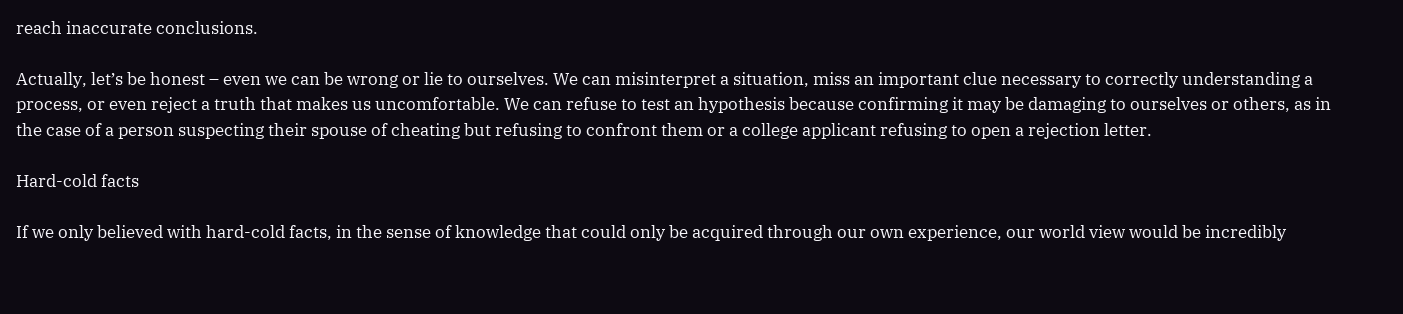reach inaccurate conclusions.

Actually, let’s be honest – even we can be wrong or lie to ourselves. We can misinterpret a situation, miss an important clue necessary to correctly understanding a process, or even reject a truth that makes us uncomfortable. We can refuse to test an hypothesis because confirming it may be damaging to ourselves or others, as in the case of a person suspecting their spouse of cheating but refusing to confront them or a college applicant refusing to open a rejection letter.

Hard-cold facts

If we only believed with hard-cold facts, in the sense of knowledge that could only be acquired through our own experience, our world view would be incredibly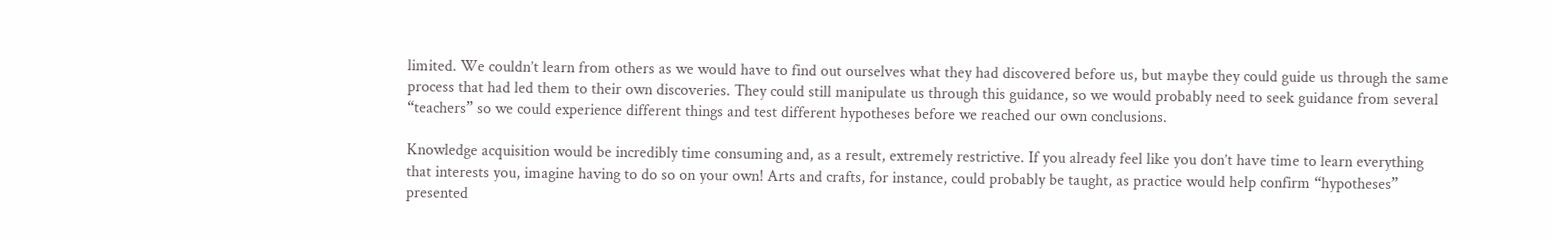limited. We couldn’t learn from others as we would have to find out ourselves what they had discovered before us, but maybe they could guide us through the same process that had led them to their own discoveries. They could still manipulate us through this guidance, so we would probably need to seek guidance from several “teachers” so we could experience different things and test different hypotheses before we reached our own conclusions.

Knowledge acquisition would be incredibly time consuming and, as a result, extremely restrictive. If you already feel like you don’t have time to learn everything that interests you, imagine having to do so on your own! Arts and crafts, for instance, could probably be taught, as practice would help confirm “hypotheses” presented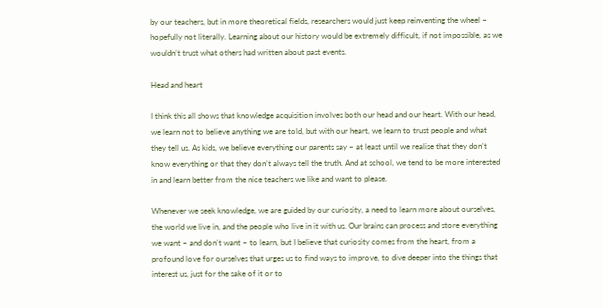by our teachers, but in more theoretical fields, researchers would just keep reinventing the wheel – hopefully not literally. Learning about our history would be extremely difficult, if not impossible, as we wouldn’t trust what others had written about past events.

Head and heart

I think this all shows that knowledge acquisition involves both our head and our heart. With our head, we learn not to believe anything we are told, but with our heart, we learn to trust people and what they tell us. As kids, we believe everything our parents say – at least until we realise that they don’t know everything or that they don’t always tell the truth. And at school, we tend to be more interested in and learn better from the nice teachers we like and want to please.

Whenever we seek knowledge, we are guided by our curiosity, a need to learn more about ourselves, the world we live in, and the people who live in it with us. Our brains can process and store everything we want – and don’t want – to learn, but I believe that curiosity comes from the heart, from a profound love for ourselves that urges us to find ways to improve, to dive deeper into the things that interest us, just for the sake of it or to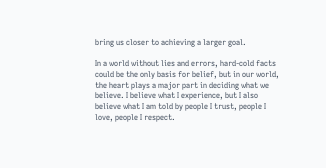bring us closer to achieving a larger goal.

In a world without lies and errors, hard-cold facts could be the only basis for belief, but in our world, the heart plays a major part in deciding what we believe. I believe what I experience, but I also believe what I am told by people I trust, people I love, people I respect.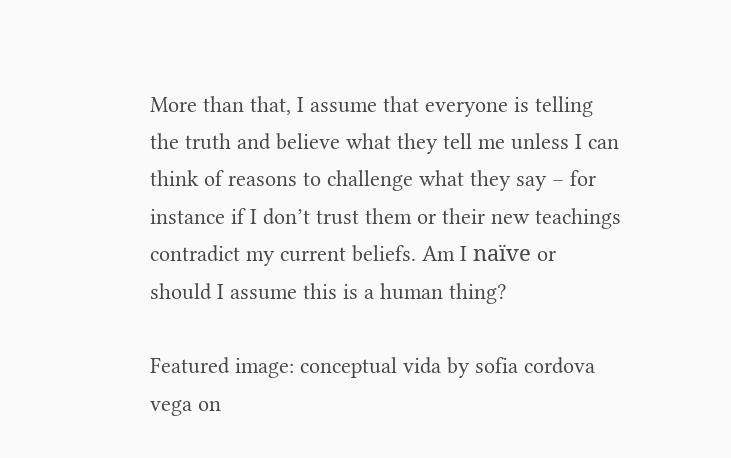More than that, I assume that everyone is telling the truth and believe what they tell me unless I can think of reasons to challenge what they say – for instance if I don’t trust them or their new teachings contradict my current beliefs. Am I naïve or should I assume this is a human thing?

Featured image: conceptual vida by sofia cordova vega on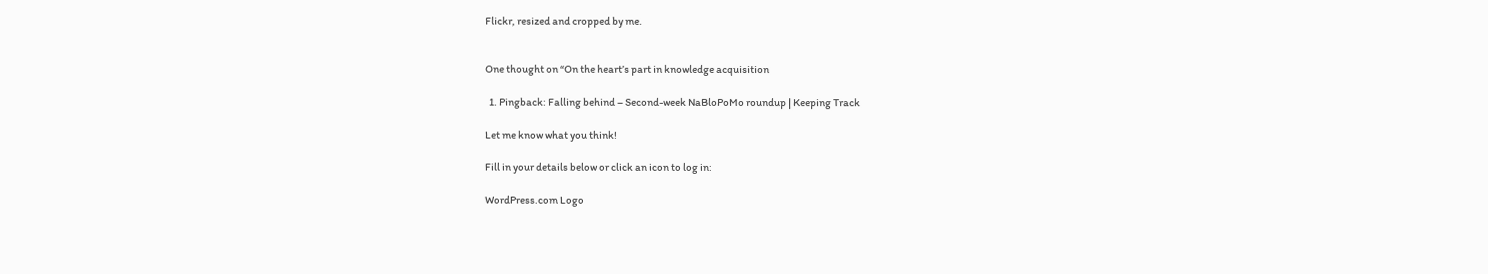Flickr, resized and cropped by me.


One thought on “On the heart’s part in knowledge acquisition

  1. Pingback: Falling behind – Second-week NaBloPoMo roundup | Keeping Track

Let me know what you think!

Fill in your details below or click an icon to log in:

WordPress.com Logo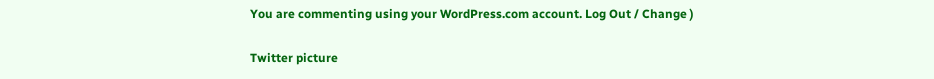You are commenting using your WordPress.com account. Log Out / Change )

Twitter picture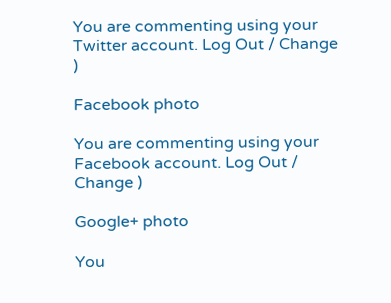You are commenting using your Twitter account. Log Out / Change )

Facebook photo

You are commenting using your Facebook account. Log Out / Change )

Google+ photo

You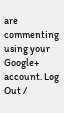are commenting using your Google+ account. Log Out /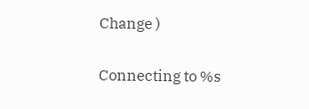Change )

Connecting to %s